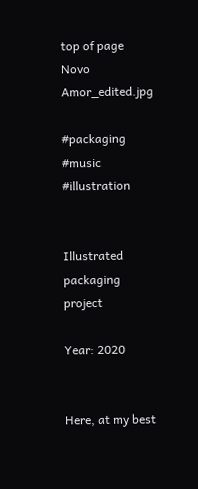top of page
Novo Amor_edited.jpg

#packaging #music #illustration


Illustrated packaging project

Year: 2020


Here, at my best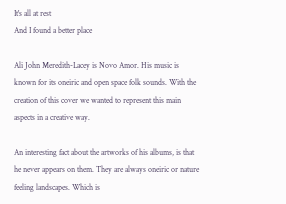It's all at rest
And I found a better place

Ali John Meredith-Lacey is Novo Amor. His music is known for its oneiric and open space folk sounds. With the creation of this cover we wanted to represent this main aspects in a creative way.

An interesting fact about the artworks of his albums, is that he never appears on them. They are always oneiric or nature feeling landscapes. Which is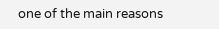one of the main reasons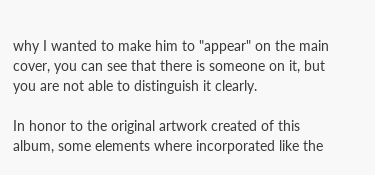why I wanted to make him to "appear" on the main cover, you can see that there is someone on it, but you are not able to distinguish it clearly.

In honor to the original artwork created of this album, some elements where incorporated like the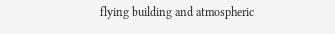flying building and atmospheric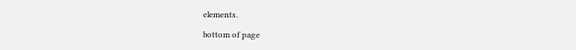elements.

bottom of page